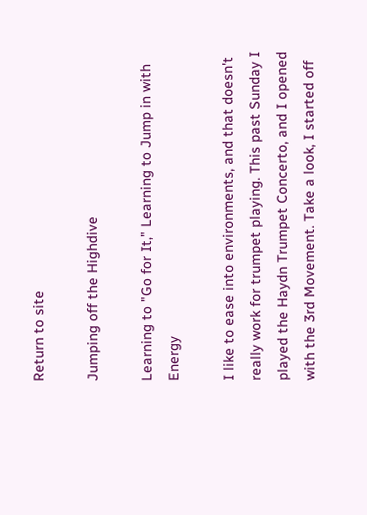Return to site

Jumping off the Highdive

Learning to "Go for It," Learning to Jump in with Energy

I like to ease into environments, and that doesn't really work for trumpet playing. This past Sunday I played the Haydn Trumpet Concerto, and I opened with the 3rd Movement. Take a look, I started off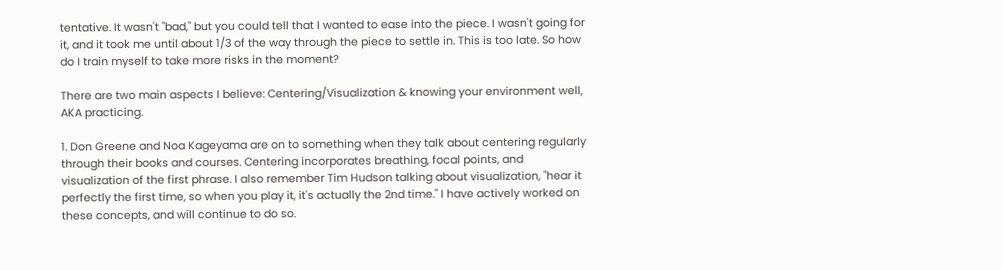tentative. It wasn't "bad," but you could tell that I wanted to ease into the piece. I wasn't going for it, and it took me until about 1/3 of the way through the piece to settle in. This is too late. So how do I train myself to take more risks in the moment?

There are two main aspects I believe: Centering/Visualization & knowing your environment well, AKA practicing.

1. Don Greene and Noa Kageyama are on to something when they talk about centering regularly through their books and courses. Centering incorporates breathing, focal points, and visualization of the first phrase. I also remember Tim Hudson talking about visualization, "hear it perfectly the first time, so when you play it, it's actually the 2nd time." I have actively worked on these concepts, and will continue to do so.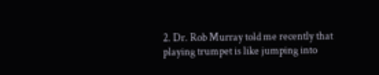2. Dr. Rob Murray told me recently that playing trumpet is like jumping into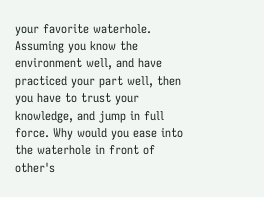your favorite waterhole. Assuming you know the environment well, and have practiced your part well, then you have to trust your knowledge, and jump in full force. Why would you ease into the waterhole in front of other's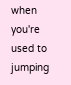when you're used to jumping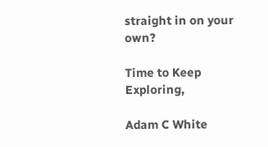straight in on your own?

Time to Keep Exploring,

Adam C White